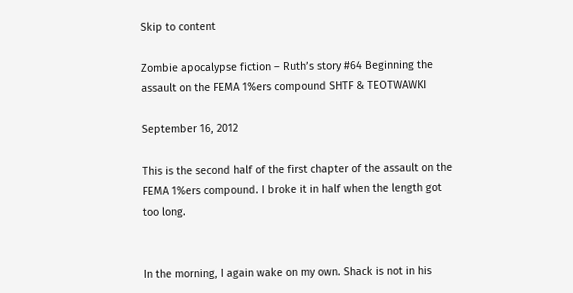Skip to content

Zombie apocalypse fiction – Ruth’s story #64 Beginning the assault on the FEMA 1%ers compound SHTF & TEOTWAWKI

September 16, 2012

This is the second half of the first chapter of the assault on the FEMA 1%ers compound. I broke it in half when the length got too long.


In the morning, I again wake on my own. Shack is not in his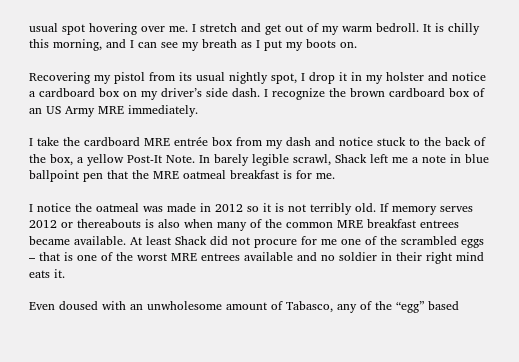usual spot hovering over me. I stretch and get out of my warm bedroll. It is chilly this morning, and I can see my breath as I put my boots on.

Recovering my pistol from its usual nightly spot, I drop it in my holster and notice a cardboard box on my driver’s side dash. I recognize the brown cardboard box of an US Army MRE immediately.

I take the cardboard MRE entrée box from my dash and notice stuck to the back of the box, a yellow Post-It Note. In barely legible scrawl, Shack left me a note in blue ballpoint pen that the MRE oatmeal breakfast is for me.

I notice the oatmeal was made in 2012 so it is not terribly old. If memory serves 2012 or thereabouts is also when many of the common MRE breakfast entrees became available. At least Shack did not procure for me one of the scrambled eggs – that is one of the worst MRE entrees available and no soldier in their right mind eats it.

Even doused with an unwholesome amount of Tabasco, any of the “egg” based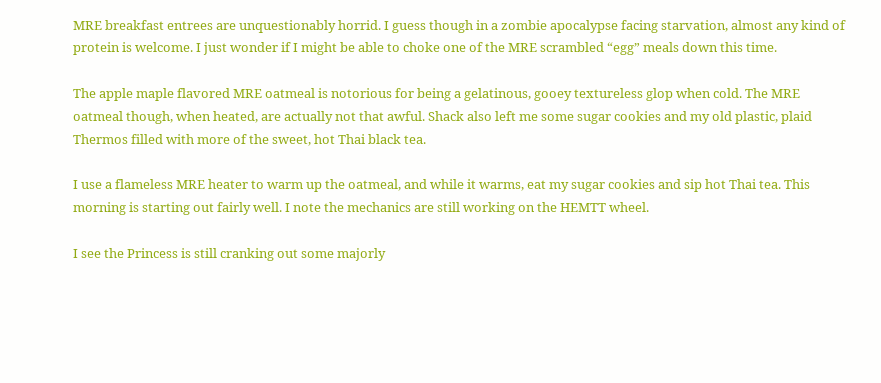MRE breakfast entrees are unquestionably horrid. I guess though in a zombie apocalypse facing starvation, almost any kind of protein is welcome. I just wonder if I might be able to choke one of the MRE scrambled “egg” meals down this time.

The apple maple flavored MRE oatmeal is notorious for being a gelatinous, gooey textureless glop when cold. The MRE oatmeal though, when heated, are actually not that awful. Shack also left me some sugar cookies and my old plastic, plaid Thermos filled with more of the sweet, hot Thai black tea.

I use a flameless MRE heater to warm up the oatmeal, and while it warms, eat my sugar cookies and sip hot Thai tea. This morning is starting out fairly well. I note the mechanics are still working on the HEMTT wheel.

I see the Princess is still cranking out some majorly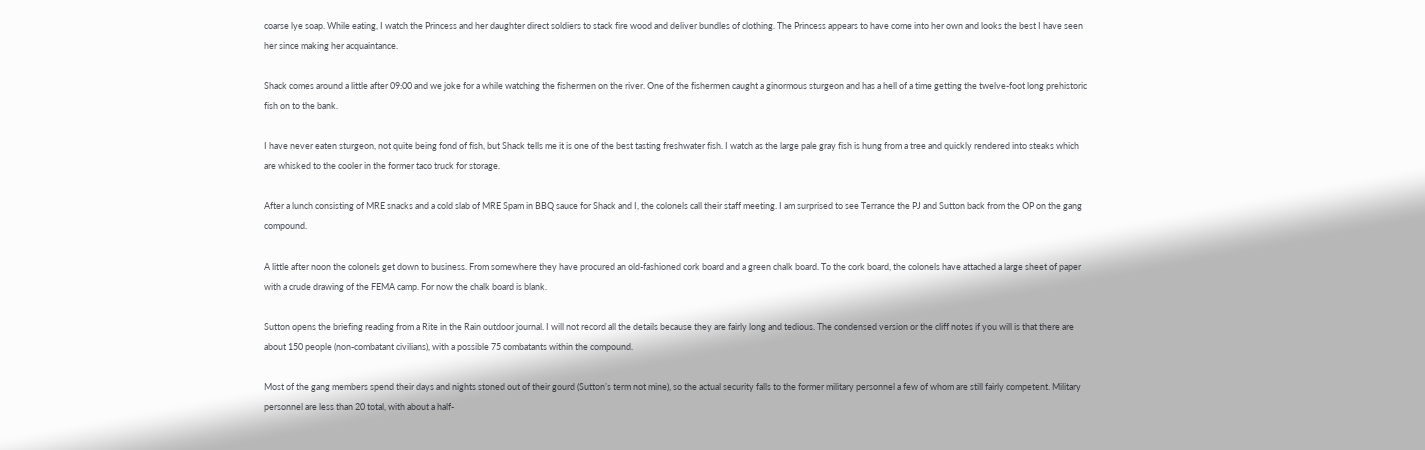coarse lye soap. While eating, I watch the Princess and her daughter direct soldiers to stack fire wood and deliver bundles of clothing. The Princess appears to have come into her own and looks the best I have seen her since making her acquaintance.

Shack comes around a little after 09:00 and we joke for a while watching the fishermen on the river. One of the fishermen caught a ginormous sturgeon and has a hell of a time getting the twelve-foot long prehistoric fish on to the bank.

I have never eaten sturgeon, not quite being fond of fish, but Shack tells me it is one of the best tasting freshwater fish. I watch as the large pale gray fish is hung from a tree and quickly rendered into steaks which are whisked to the cooler in the former taco truck for storage.

After a lunch consisting of MRE snacks and a cold slab of MRE Spam in BBQ sauce for Shack and I, the colonels call their staff meeting. I am surprised to see Terrance the PJ and Sutton back from the OP on the gang compound.

A little after noon the colonels get down to business. From somewhere they have procured an old-fashioned cork board and a green chalk board. To the cork board, the colonels have attached a large sheet of paper with a crude drawing of the FEMA camp. For now the chalk board is blank.

Sutton opens the briefing reading from a Rite in the Rain outdoor journal. I will not record all the details because they are fairly long and tedious. The condensed version or the cliff notes if you will is that there are about 150 people (non-combatant civilians), with a possible 75 combatants within the compound.

Most of the gang members spend their days and nights stoned out of their gourd (Sutton’s term not mine), so the actual security falls to the former military personnel a few of whom are still fairly competent. Military personnel are less than 20 total, with about a half-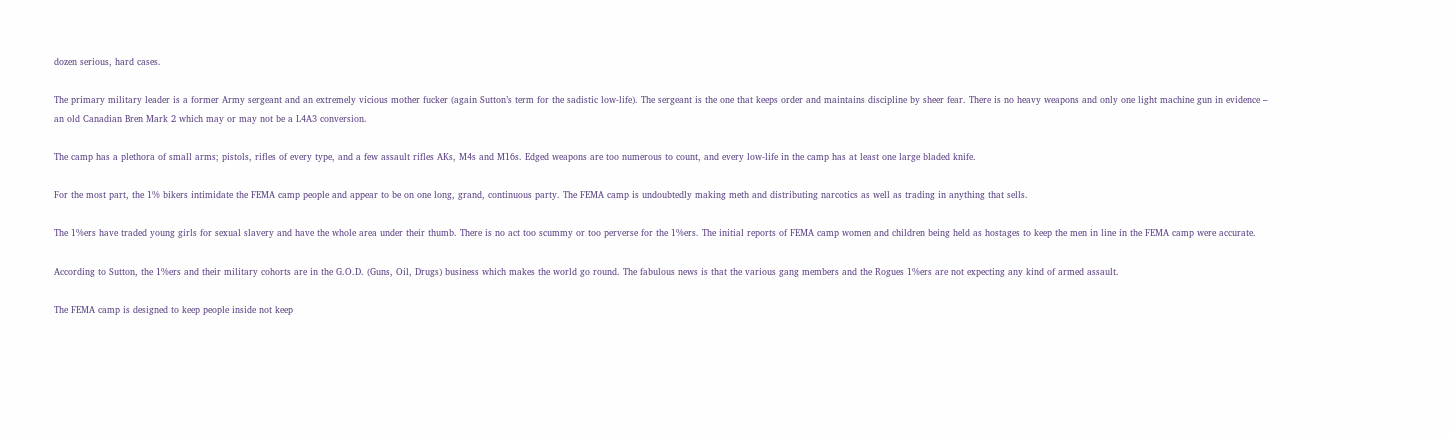dozen serious, hard cases.

The primary military leader is a former Army sergeant and an extremely vicious mother fucker (again Sutton’s term for the sadistic low-life). The sergeant is the one that keeps order and maintains discipline by sheer fear. There is no heavy weapons and only one light machine gun in evidence – an old Canadian Bren Mark 2 which may or may not be a L4A3 conversion.

The camp has a plethora of small arms; pistols, rifles of every type, and a few assault rifles AKs, M4s and M16s. Edged weapons are too numerous to count, and every low-life in the camp has at least one large bladed knife.

For the most part, the 1% bikers intimidate the FEMA camp people and appear to be on one long, grand, continuous party. The FEMA camp is undoubtedly making meth and distributing narcotics as well as trading in anything that sells.

The 1%ers have traded young girls for sexual slavery and have the whole area under their thumb. There is no act too scummy or too perverse for the 1%ers. The initial reports of FEMA camp women and children being held as hostages to keep the men in line in the FEMA camp were accurate.

According to Sutton, the 1%ers and their military cohorts are in the G.O.D. (Guns, Oil, Drugs) business which makes the world go round. The fabulous news is that the various gang members and the Rogues 1%ers are not expecting any kind of armed assault.

The FEMA camp is designed to keep people inside not keep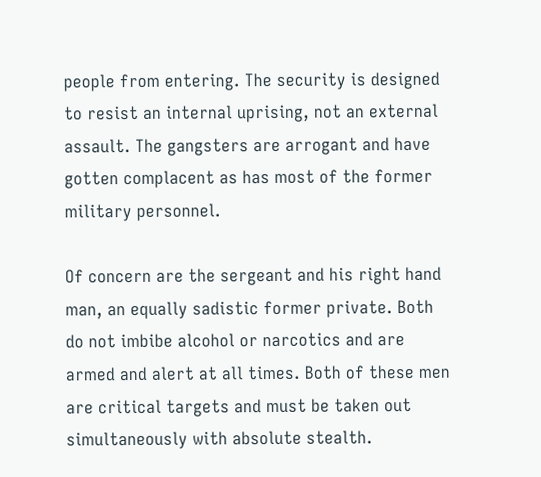people from entering. The security is designed to resist an internal uprising, not an external assault. The gangsters are arrogant and have gotten complacent as has most of the former military personnel.

Of concern are the sergeant and his right hand man, an equally sadistic former private. Both do not imbibe alcohol or narcotics and are armed and alert at all times. Both of these men are critical targets and must be taken out simultaneously with absolute stealth.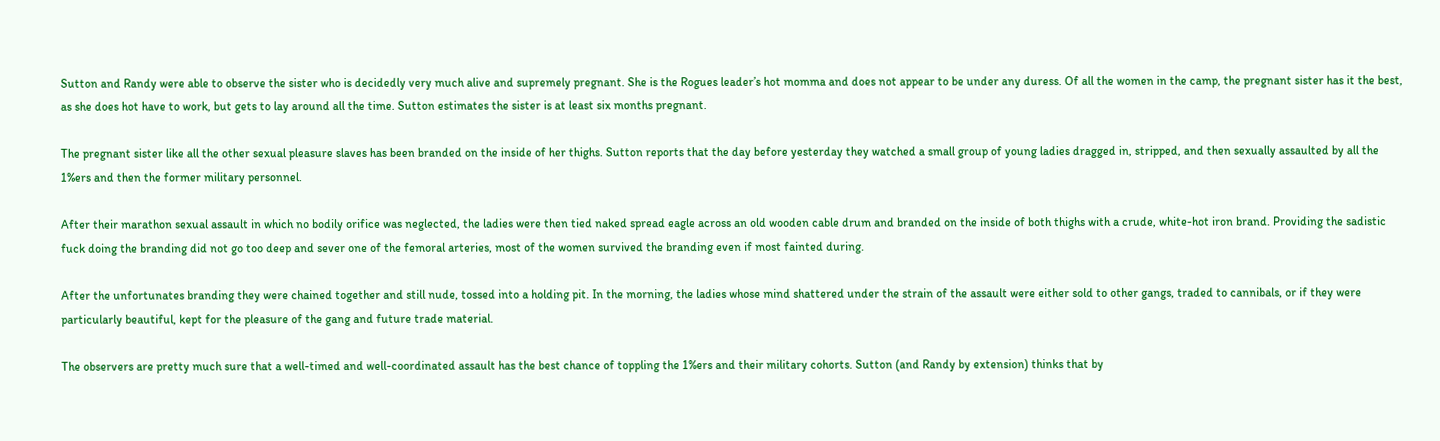Sutton and Randy were able to observe the sister who is decidedly very much alive and supremely pregnant. She is the Rogues leader’s hot momma and does not appear to be under any duress. Of all the women in the camp, the pregnant sister has it the best, as she does hot have to work, but gets to lay around all the time. Sutton estimates the sister is at least six months pregnant.

The pregnant sister like all the other sexual pleasure slaves has been branded on the inside of her thighs. Sutton reports that the day before yesterday they watched a small group of young ladies dragged in, stripped, and then sexually assaulted by all the 1%ers and then the former military personnel.

After their marathon sexual assault in which no bodily orifice was neglected, the ladies were then tied naked spread eagle across an old wooden cable drum and branded on the inside of both thighs with a crude, white-hot iron brand. Providing the sadistic fuck doing the branding did not go too deep and sever one of the femoral arteries, most of the women survived the branding even if most fainted during.

After the unfortunates branding they were chained together and still nude, tossed into a holding pit. In the morning, the ladies whose mind shattered under the strain of the assault were either sold to other gangs, traded to cannibals, or if they were particularly beautiful, kept for the pleasure of the gang and future trade material.

The observers are pretty much sure that a well-timed and well-coordinated assault has the best chance of toppling the 1%ers and their military cohorts. Sutton (and Randy by extension) thinks that by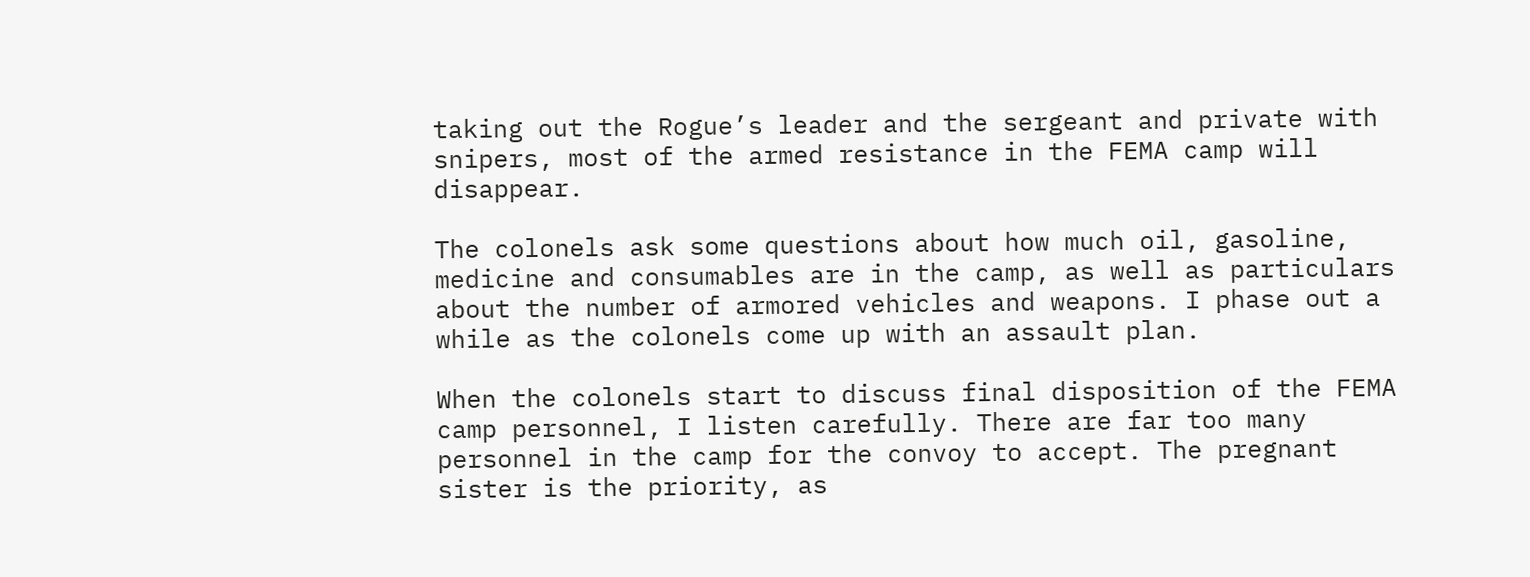taking out the Rogue’s leader and the sergeant and private with snipers, most of the armed resistance in the FEMA camp will disappear.

The colonels ask some questions about how much oil, gasoline, medicine and consumables are in the camp, as well as particulars about the number of armored vehicles and weapons. I phase out a while as the colonels come up with an assault plan.

When the colonels start to discuss final disposition of the FEMA camp personnel, I listen carefully. There are far too many personnel in the camp for the convoy to accept. The pregnant sister is the priority, as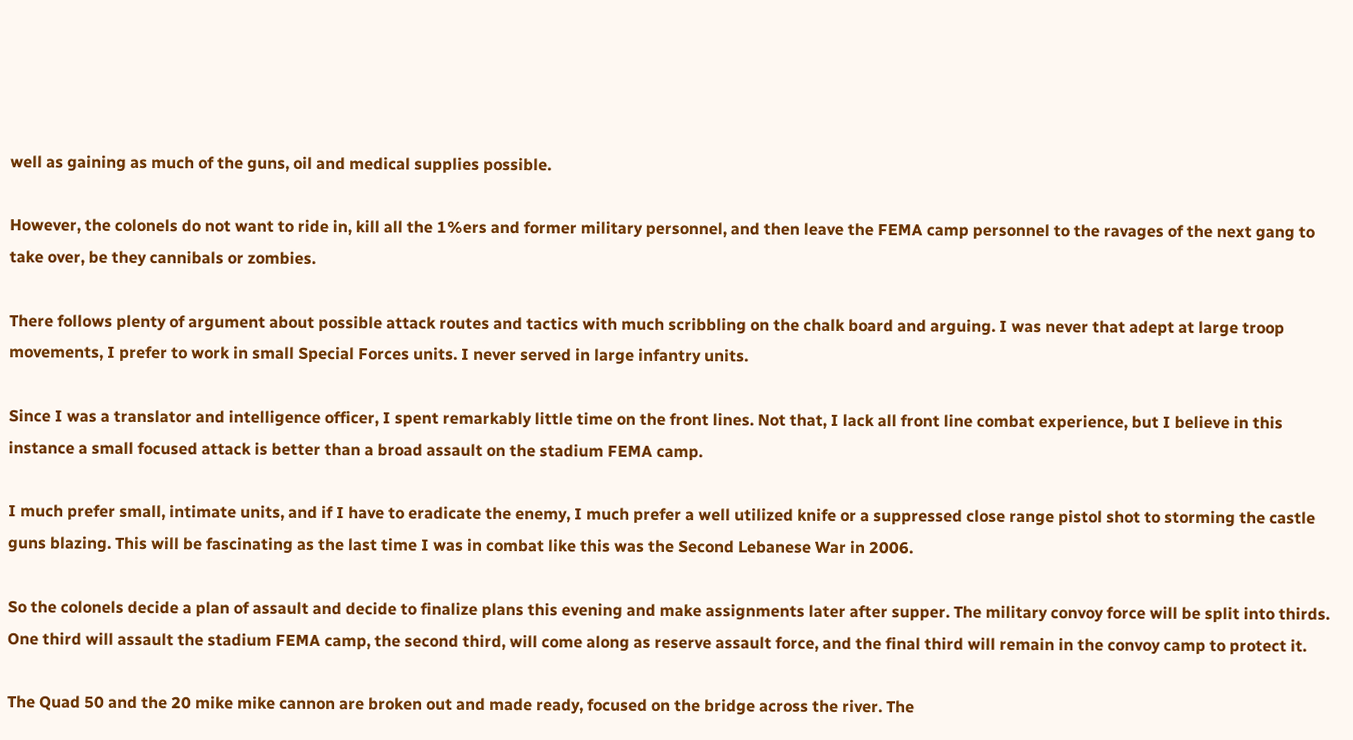well as gaining as much of the guns, oil and medical supplies possible.

However, the colonels do not want to ride in, kill all the 1%ers and former military personnel, and then leave the FEMA camp personnel to the ravages of the next gang to take over, be they cannibals or zombies.

There follows plenty of argument about possible attack routes and tactics with much scribbling on the chalk board and arguing. I was never that adept at large troop movements, I prefer to work in small Special Forces units. I never served in large infantry units.

Since I was a translator and intelligence officer, I spent remarkably little time on the front lines. Not that, I lack all front line combat experience, but I believe in this instance a small focused attack is better than a broad assault on the stadium FEMA camp.

I much prefer small, intimate units, and if I have to eradicate the enemy, I much prefer a well utilized knife or a suppressed close range pistol shot to storming the castle guns blazing. This will be fascinating as the last time I was in combat like this was the Second Lebanese War in 2006.

So the colonels decide a plan of assault and decide to finalize plans this evening and make assignments later after supper. The military convoy force will be split into thirds. One third will assault the stadium FEMA camp, the second third, will come along as reserve assault force, and the final third will remain in the convoy camp to protect it.

The Quad 50 and the 20 mike mike cannon are broken out and made ready, focused on the bridge across the river. The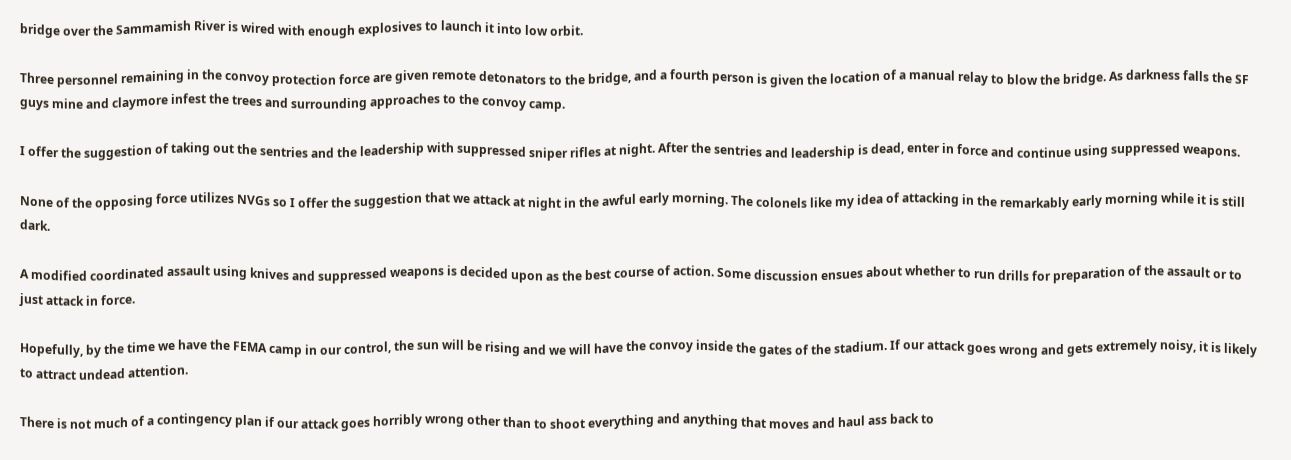bridge over the Sammamish River is wired with enough explosives to launch it into low orbit.

Three personnel remaining in the convoy protection force are given remote detonators to the bridge, and a fourth person is given the location of a manual relay to blow the bridge. As darkness falls the SF guys mine and claymore infest the trees and surrounding approaches to the convoy camp.

I offer the suggestion of taking out the sentries and the leadership with suppressed sniper rifles at night. After the sentries and leadership is dead, enter in force and continue using suppressed weapons.

None of the opposing force utilizes NVGs so I offer the suggestion that we attack at night in the awful early morning. The colonels like my idea of attacking in the remarkably early morning while it is still dark.

A modified coordinated assault using knives and suppressed weapons is decided upon as the best course of action. Some discussion ensues about whether to run drills for preparation of the assault or to just attack in force.

Hopefully, by the time we have the FEMA camp in our control, the sun will be rising and we will have the convoy inside the gates of the stadium. If our attack goes wrong and gets extremely noisy, it is likely to attract undead attention.

There is not much of a contingency plan if our attack goes horribly wrong other than to shoot everything and anything that moves and haul ass back to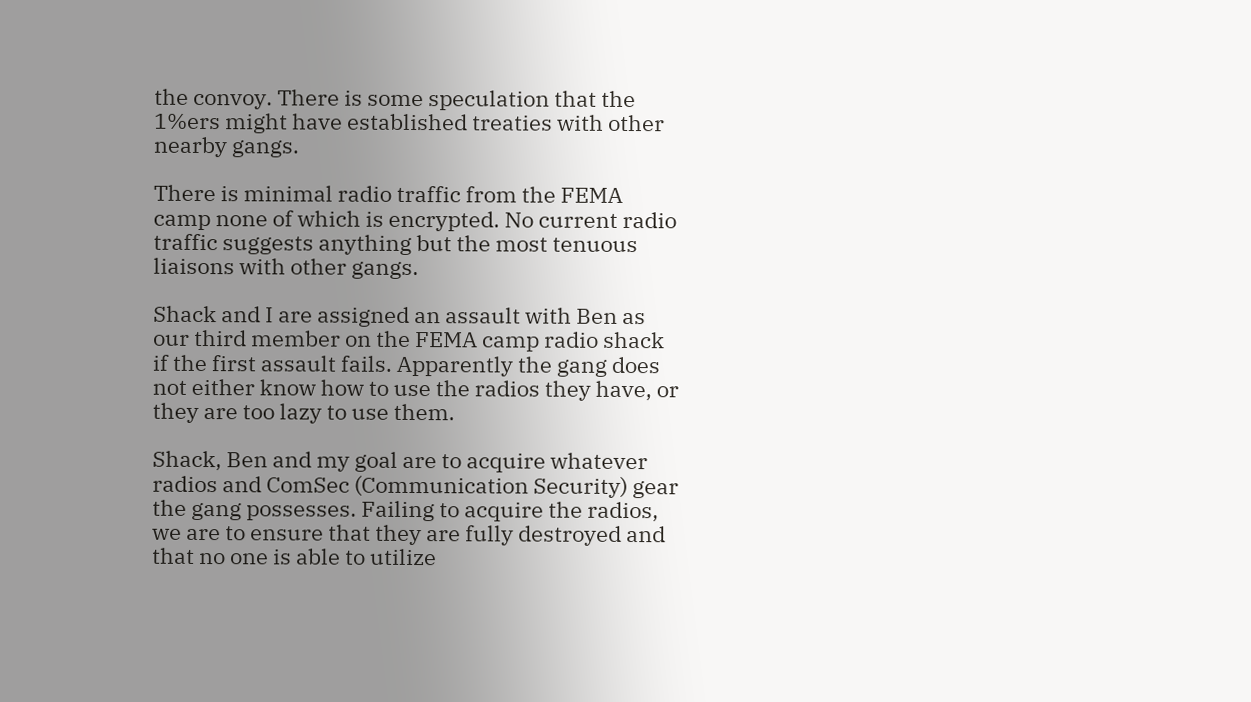the convoy. There is some speculation that the 1%ers might have established treaties with other nearby gangs.

There is minimal radio traffic from the FEMA camp none of which is encrypted. No current radio traffic suggests anything but the most tenuous liaisons with other gangs.

Shack and I are assigned an assault with Ben as our third member on the FEMA camp radio shack if the first assault fails. Apparently the gang does not either know how to use the radios they have, or they are too lazy to use them.

Shack, Ben and my goal are to acquire whatever radios and ComSec (Communication Security) gear the gang possesses. Failing to acquire the radios, we are to ensure that they are fully destroyed and that no one is able to utilize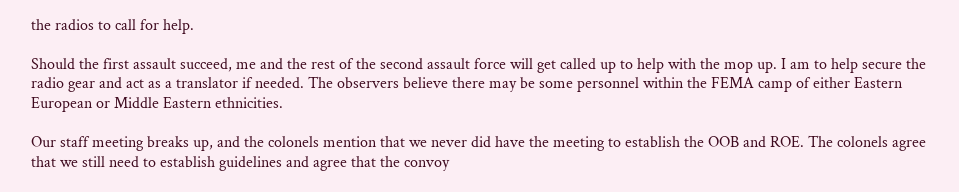the radios to call for help.

Should the first assault succeed, me and the rest of the second assault force will get called up to help with the mop up. I am to help secure the radio gear and act as a translator if needed. The observers believe there may be some personnel within the FEMA camp of either Eastern European or Middle Eastern ethnicities.

Our staff meeting breaks up, and the colonels mention that we never did have the meeting to establish the OOB and ROE. The colonels agree that we still need to establish guidelines and agree that the convoy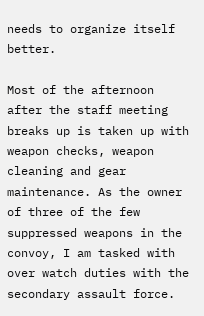needs to organize itself better.

Most of the afternoon after the staff meeting breaks up is taken up with weapon checks, weapon cleaning and gear maintenance. As the owner of three of the few suppressed weapons in the convoy, I am tasked with over watch duties with the secondary assault force.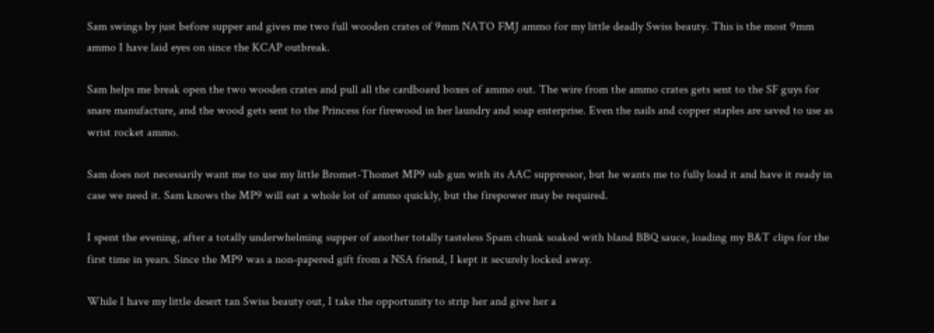Sam swings by just before supper and gives me two full wooden crates of 9mm NATO FMJ ammo for my little deadly Swiss beauty. This is the most 9mm ammo I have laid eyes on since the KCAP outbreak.

Sam helps me break open the two wooden crates and pull all the cardboard boxes of ammo out. The wire from the ammo crates gets sent to the SF guys for snare manufacture, and the wood gets sent to the Princess for firewood in her laundry and soap enterprise. Even the nails and copper staples are saved to use as wrist rocket ammo.

Sam does not necessarily want me to use my little Bromet-Thomet MP9 sub gun with its AAC suppressor, but he wants me to fully load it and have it ready in case we need it. Sam knows the MP9 will eat a whole lot of ammo quickly, but the firepower may be required.

I spent the evening, after a totally underwhelming supper of another totally tasteless Spam chunk soaked with bland BBQ sauce, loading my B&T clips for the first time in years. Since the MP9 was a non-papered gift from a NSA friend, I kept it securely locked away.

While I have my little desert tan Swiss beauty out, I take the opportunity to strip her and give her a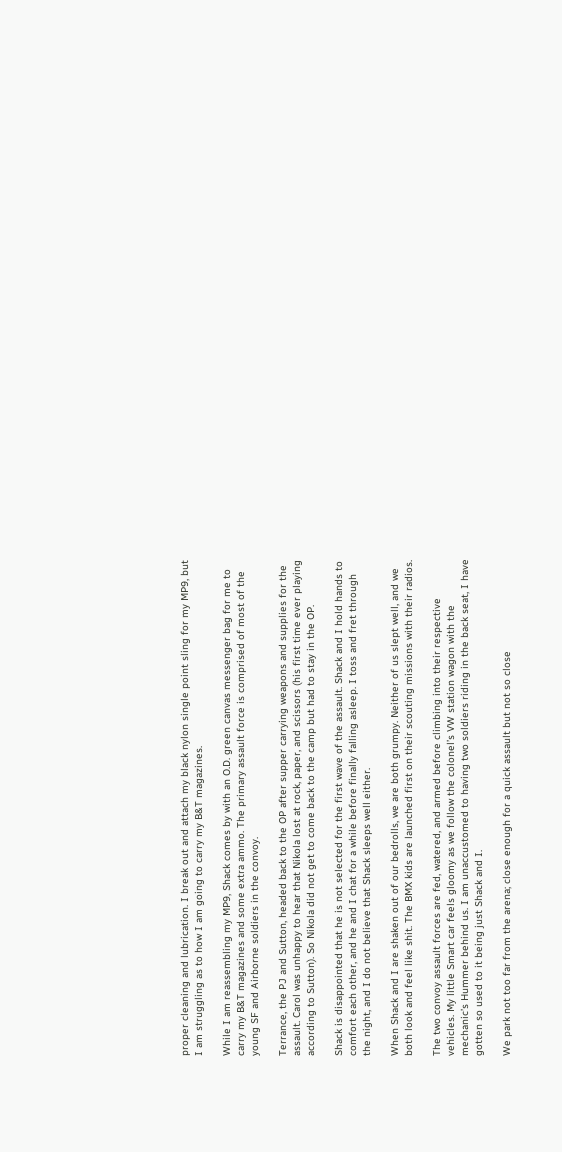proper cleaning and lubrication. I break out and attach my black nylon single point sling for my MP9, but I am struggling as to how I am going to carry my B&T magazines.

While I am reassembling my MP9, Shack comes by with an O.D. green canvas messenger bag for me to carry my B&T magazines and some extra ammo. The primary assault force is comprised of most of the young SF and Airborne soldiers in the convoy.

Terrance, the PJ and Sutton, headed back to the OP after supper carrying weapons and supplies for the assault. Carol was unhappy to hear that Nikola lost at rock, paper, and scissors (his first time ever playing according to Sutton). So Nikola did not get to come back to the camp but had to stay in the OP.

Shack is disappointed that he is not selected for the first wave of the assault. Shack and I hold hands to comfort each other, and he and I chat for a while before finally falling asleep. I toss and fret through the night, and I do not believe that Shack sleeps well either.

When Shack and I are shaken out of our bedrolls, we are both grumpy. Neither of us slept well, and we both look and feel like shit. The BMX kids are launched first on their scouting missions with their radios.

The two convoy assault forces are fed, watered, and armed before climbing into their respective vehicles. My little Smart car feels gloomy as we follow the colonel’s VW station wagon with the mechanic’s Hummer behind us. I am unaccustomed to having two soldiers riding in the back seat, I have gotten so used to it being just Shack and I.

We park not too far from the arena; close enough for a quick assault but not so close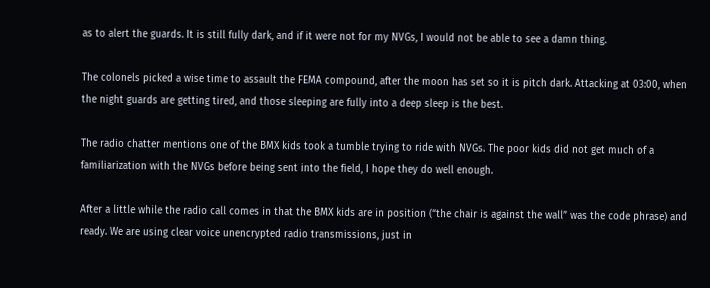as to alert the guards. It is still fully dark, and if it were not for my NVGs, I would not be able to see a damn thing.

The colonels picked a wise time to assault the FEMA compound, after the moon has set so it is pitch dark. Attacking at 03:00, when the night guards are getting tired, and those sleeping are fully into a deep sleep is the best.

The radio chatter mentions one of the BMX kids took a tumble trying to ride with NVGs. The poor kids did not get much of a familiarization with the NVGs before being sent into the field, I hope they do well enough.

After a little while the radio call comes in that the BMX kids are in position (“the chair is against the wall” was the code phrase) and ready. We are using clear voice unencrypted radio transmissions, just in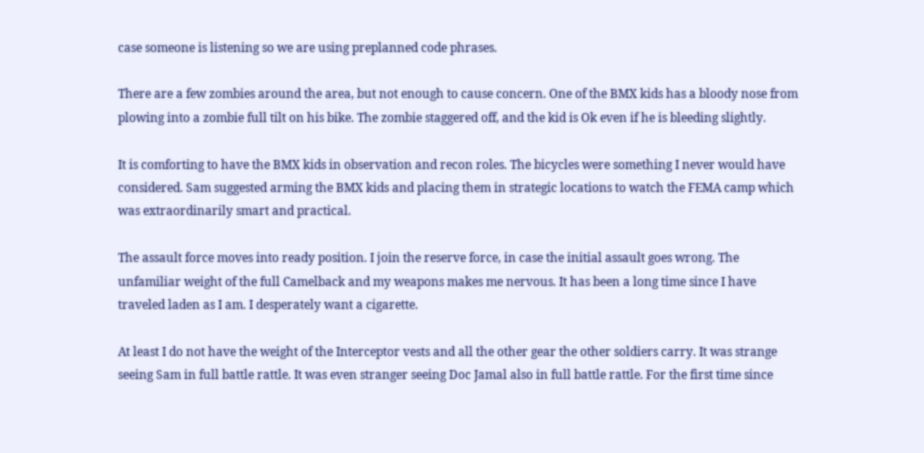case someone is listening so we are using preplanned code phrases.

There are a few zombies around the area, but not enough to cause concern. One of the BMX kids has a bloody nose from plowing into a zombie full tilt on his bike. The zombie staggered off, and the kid is Ok even if he is bleeding slightly.

It is comforting to have the BMX kids in observation and recon roles. The bicycles were something I never would have considered. Sam suggested arming the BMX kids and placing them in strategic locations to watch the FEMA camp which was extraordinarily smart and practical.

The assault force moves into ready position. I join the reserve force, in case the initial assault goes wrong. The unfamiliar weight of the full Camelback and my weapons makes me nervous. It has been a long time since I have traveled laden as I am. I desperately want a cigarette.

At least I do not have the weight of the Interceptor vests and all the other gear the other soldiers carry. It was strange seeing Sam in full battle rattle. It was even stranger seeing Doc Jamal also in full battle rattle. For the first time since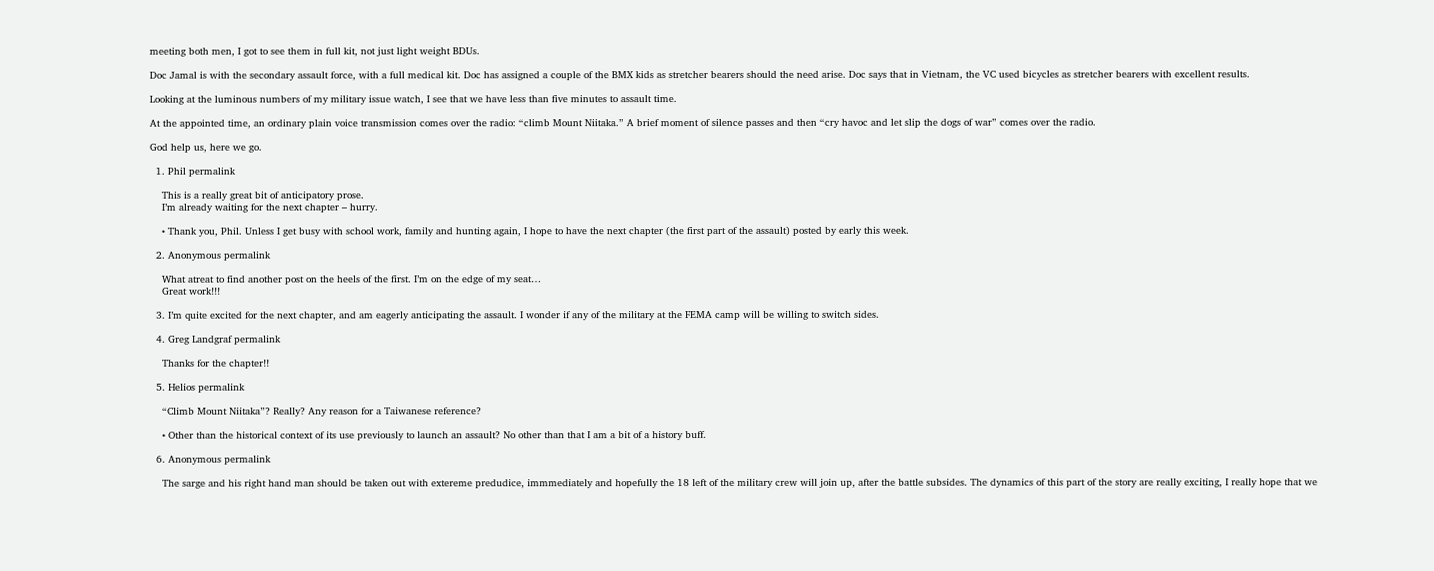meeting both men, I got to see them in full kit, not just light weight BDUs.

Doc Jamal is with the secondary assault force, with a full medical kit. Doc has assigned a couple of the BMX kids as stretcher bearers should the need arise. Doc says that in Vietnam, the VC used bicycles as stretcher bearers with excellent results.

Looking at the luminous numbers of my military issue watch, I see that we have less than five minutes to assault time.

At the appointed time, an ordinary plain voice transmission comes over the radio: “climb Mount Niitaka.” A brief moment of silence passes and then “cry havoc and let slip the dogs of war” comes over the radio.

God help us, here we go.

  1. Phil permalink

    This is a really great bit of anticipatory prose.
    I’m already waiting for the next chapter – hurry.

    • Thank you, Phil. Unless I get busy with school work, family and hunting again, I hope to have the next chapter (the first part of the assault) posted by early this week.

  2. Anonymous permalink

    What atreat to find another post on the heels of the first. I’m on the edge of my seat…
    Great work!!!

  3. I’m quite excited for the next chapter, and am eagerly anticipating the assault. I wonder if any of the military at the FEMA camp will be willing to switch sides.

  4. Greg Landgraf permalink

    Thanks for the chapter!!

  5. Helios permalink

    “Climb Mount Niitaka”? Really? Any reason for a Taiwanese reference?

    • Other than the historical context of its use previously to launch an assault? No other than that I am a bit of a history buff.

  6. Anonymous permalink

    The sarge and his right hand man should be taken out with extereme predudice, immmediately and hopefully the 18 left of the military crew will join up, after the battle subsides. The dynamics of this part of the story are really exciting, I really hope that we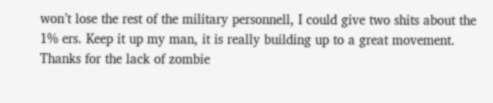won’t lose the rest of the military personnell, I could give two shits about the 1% ers. Keep it up my man, it is really building up to a great movement. Thanks for the lack of zombie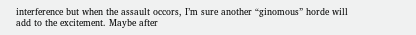interference but when the assault occors, I’m sure another “ginomous” horde will add to the excitement. Maybe after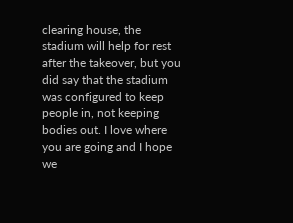clearing house, the stadium will help for rest after the takeover, but you did say that the stadium was configured to keep people in, not keeping bodies out. I love where you are going and I hope we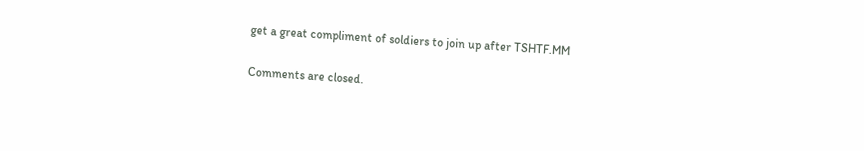get a great compliment of soldiers to join up after TSHTF.MM

Comments are closed.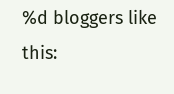%d bloggers like this: